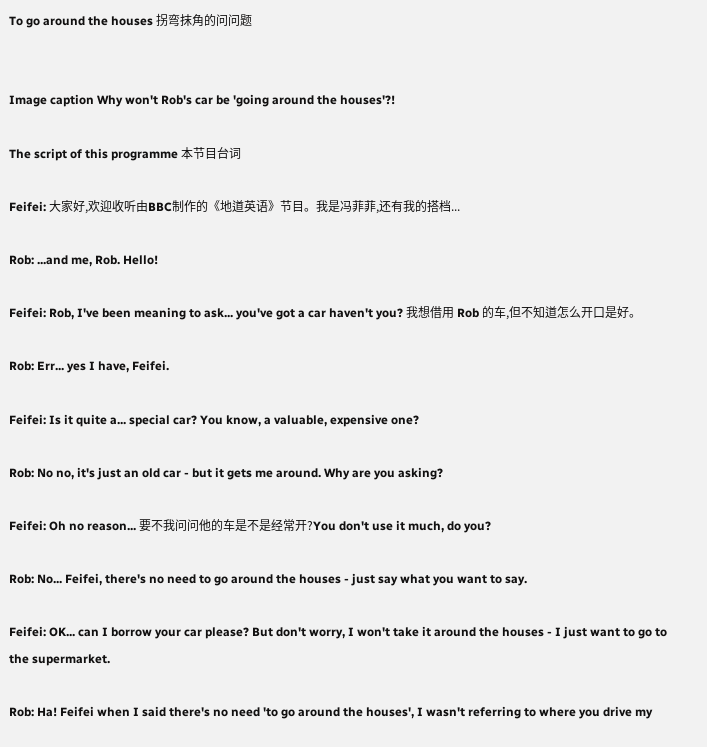To go around the houses 拐弯抹角的问问题


Image caption Why won't Rob's car be 'going around the houses'?!

The script of this programme 本节目台词

Feifei: 大家好,欢迎收听由BBC制作的《地道英语》节目。我是冯菲菲,还有我的搭档...

Rob: ...and me, Rob. Hello!

Feifei: Rob, I've been meaning to ask... you've got a car haven't you? 我想借用 Rob 的车,但不知道怎么开口是好。

Rob: Err... yes I have, Feifei.

Feifei: Is it quite a... special car? You know, a valuable, expensive one?

Rob: No no, it's just an old car - but it gets me around. Why are you asking?

Feifei: Oh no reason... 要不我问问他的车是不是经常开?You don't use it much, do you?

Rob: No... Feifei, there's no need to go around the houses - just say what you want to say.

Feifei: OK... can I borrow your car please? But don't worry, I won't take it around the houses - I just want to go to the supermarket.

Rob: Ha! Feifei when I said there's no need 'to go around the houses', I wasn't referring to where you drive my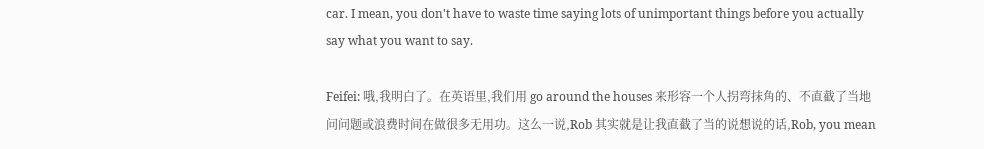car. I mean, you don't have to waste time saying lots of unimportant things before you actually say what you want to say.

Feifei: 哦,我明白了。在英语里,我们用 go around the houses 来形容一个人拐弯抹角的、不直截了当地问问题或浪费时间在做很多无用功。这么一说,Rob 其实就是让我直截了当的说想说的话,Rob, you mean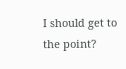I should get to the point?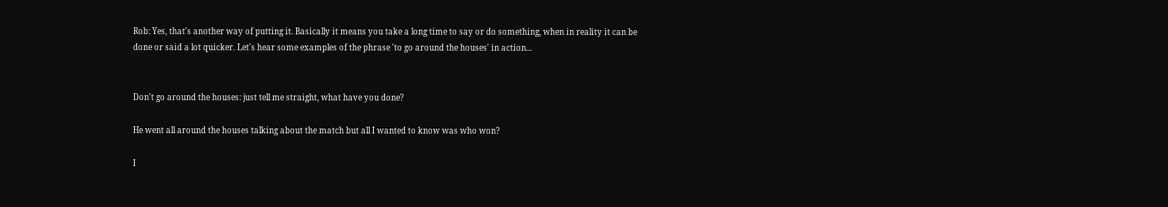Rob: Yes, that's another way of putting it. Basically it means you take a long time to say or do something, when in reality it can be done or said a lot quicker. Let's hear some examples of the phrase 'to go around the houses' in action...


Don't go around the houses: just tell me straight, what have you done?

He went all around the houses talking about the match but all I wanted to know was who won?

I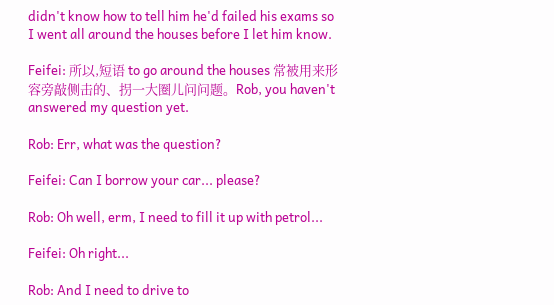didn't know how to tell him he'd failed his exams so I went all around the houses before I let him know.

Feifei: 所以,短语 to go around the houses 常被用来形容旁敲侧击的、拐一大圈儿问问题。Rob, you haven't answered my question yet.

Rob: Err, what was the question?

Feifei: Can I borrow your car... please?

Rob: Oh well, erm, I need to fill it up with petrol...

Feifei: Oh right...

Rob: And I need to drive to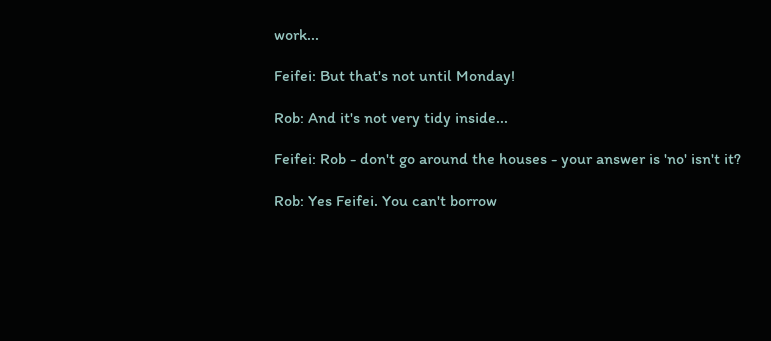work...

Feifei: But that's not until Monday!

Rob: And it's not very tidy inside...

Feifei: Rob - don't go around the houses - your answer is 'no' isn't it?

Rob: Yes Feifei. You can't borrow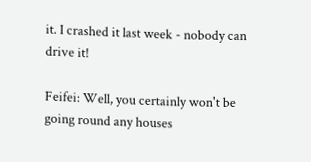it. I crashed it last week - nobody can drive it!

Feifei: Well, you certainly won't be going round any houses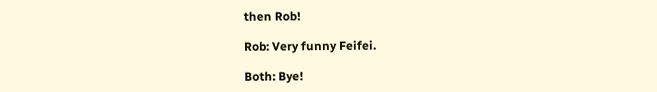then Rob!

Rob: Very funny Feifei.

Both: Bye!